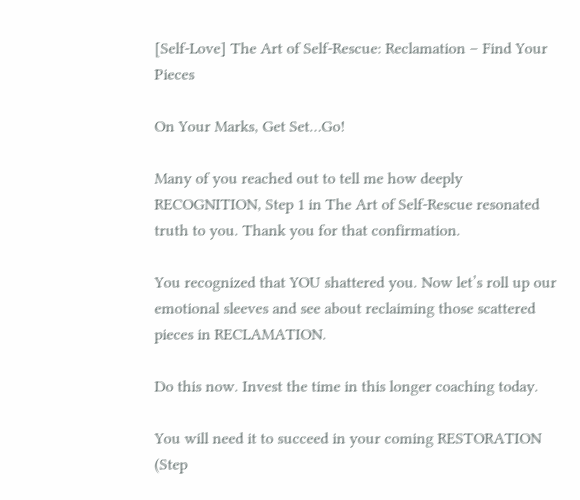[Self-Love] The Art of Self-Rescue: Reclamation – Find Your Pieces

On Your Marks, Get Set…Go!

Many of you reached out to tell me how deeply RECOGNITION, Step 1 in The Art of Self-Rescue resonated truth to you. Thank you for that confirmation.

You recognized that YOU shattered you. Now let’s roll up our emotional sleeves and see about reclaiming those scattered pieces in RECLAMATION.

Do this now. Invest the time in this longer coaching today.

You will need it to succeed in your coming RESTORATION (Step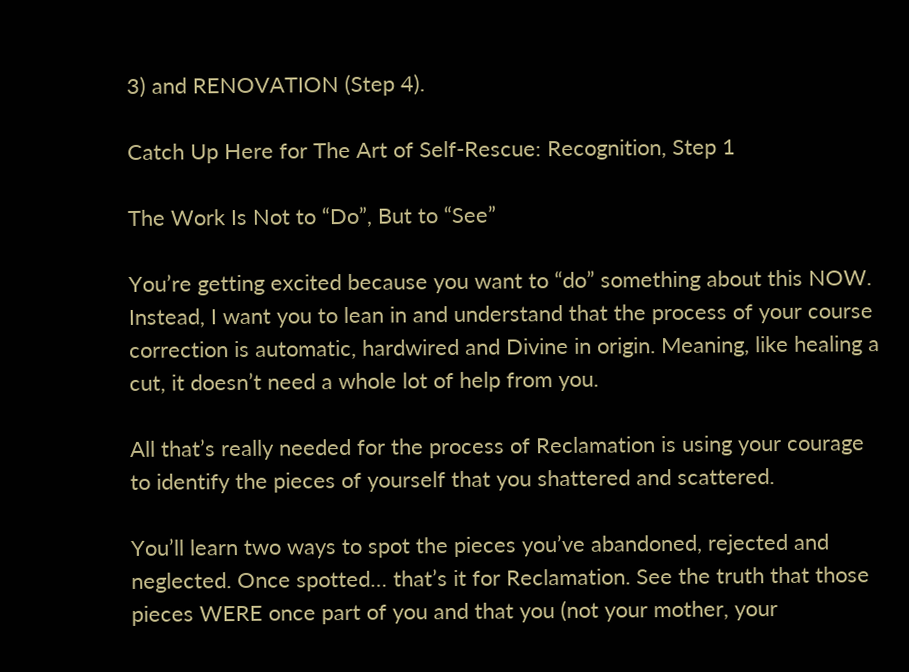3) and RENOVATION (Step 4).

Catch Up Here for The Art of Self-Rescue: Recognition, Step 1

The Work Is Not to “Do”, But to “See”

You’re getting excited because you want to “do” something about this NOW. Instead, I want you to lean in and understand that the process of your course correction is automatic, hardwired and Divine in origin. Meaning, like healing a cut, it doesn’t need a whole lot of help from you.

All that’s really needed for the process of Reclamation is using your courage to identify the pieces of yourself that you shattered and scattered.

You’ll learn two ways to spot the pieces you’ve abandoned, rejected and neglected. Once spotted… that’s it for Reclamation. See the truth that those pieces WERE once part of you and that you (not your mother, your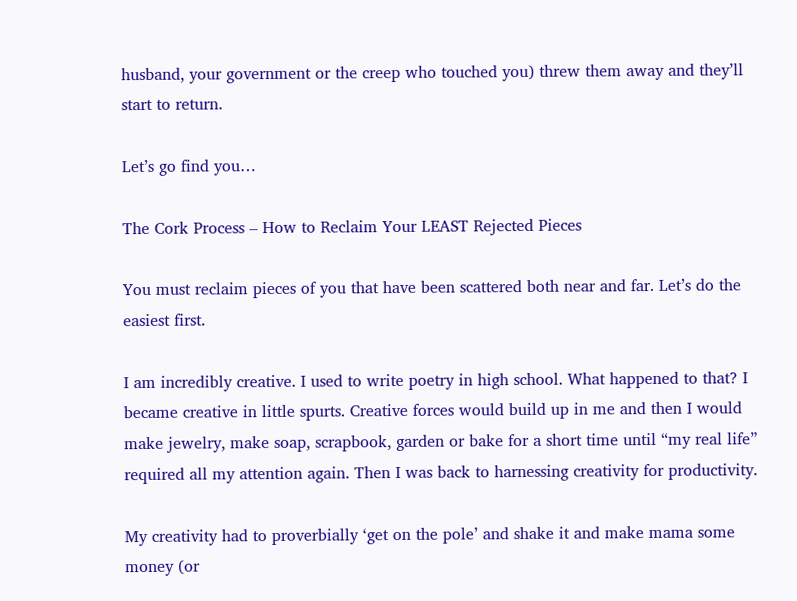husband, your government or the creep who touched you) threw them away and they’ll start to return.

Let’s go find you…

The Cork Process – How to Reclaim Your LEAST Rejected Pieces

You must reclaim pieces of you that have been scattered both near and far. Let’s do the easiest first.

I am incredibly creative. I used to write poetry in high school. What happened to that? I became creative in little spurts. Creative forces would build up in me and then I would make jewelry, make soap, scrapbook, garden or bake for a short time until “my real life” required all my attention again. Then I was back to harnessing creativity for productivity.

My creativity had to proverbially ‘get on the pole’ and shake it and make mama some money (or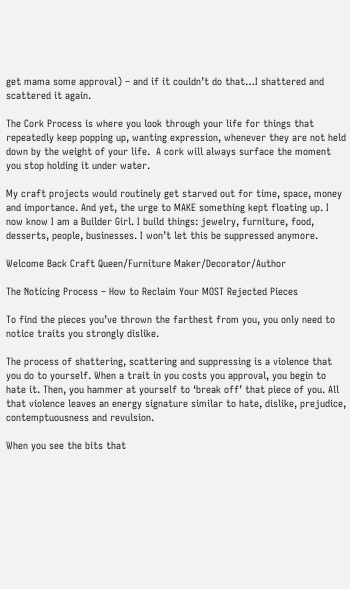get mama some approval) – and if it couldn’t do that…I shattered and scattered it again.

The Cork Process is where you look through your life for things that repeatedly keep popping up, wanting expression, whenever they are not held down by the weight of your life.  A cork will always surface the moment you stop holding it under water.

My craft projects would routinely get starved out for time, space, money and importance. And yet, the urge to MAKE something kept floating up. I now know I am a Builder Girl. I build things: jewelry, furniture, food, desserts, people, businesses. I won’t let this be suppressed anymore.

Welcome Back Craft Queen/Furniture Maker/Decorator/Author

The Noticing Process – How to Reclaim Your MOST Rejected Pieces

To find the pieces you’ve thrown the farthest from you, you only need to notice traits you strongly dislike.

The process of shattering, scattering and suppressing is a violence that you do to yourself. When a trait in you costs you approval, you begin to hate it. Then, you hammer at yourself to ‘break off’ that piece of you. All that violence leaves an energy signature similar to hate, dislike, prejudice, contemptuousness and revulsion.

When you see the bits that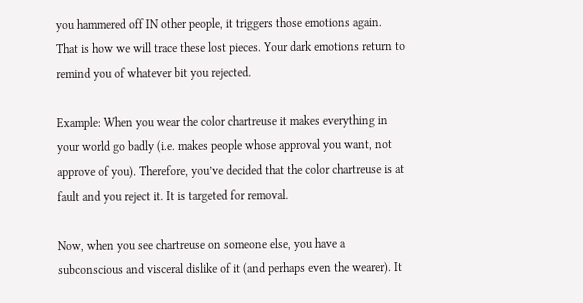you hammered off IN other people, it triggers those emotions again. That is how we will trace these lost pieces. Your dark emotions return to remind you of whatever bit you rejected.

Example: When you wear the color chartreuse it makes everything in your world go badly (i.e. makes people whose approval you want, not approve of you). Therefore, you’ve decided that the color chartreuse is at fault and you reject it. It is targeted for removal.

Now, when you see chartreuse on someone else, you have a subconscious and visceral dislike of it (and perhaps even the wearer). It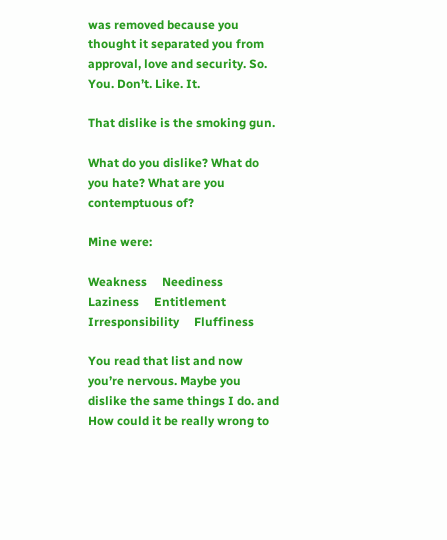was removed because you thought it separated you from approval, love and security. So. You. Don’t. Like. It.

That dislike is the smoking gun.

What do you dislike? What do you hate? What are you contemptuous of?

Mine were:

Weakness     Neediness     Laziness     Entitlement     Irresponsibility     Fluffiness

You read that list and now you’re nervous. Maybe you dislike the same things I do. and How could it be really wrong to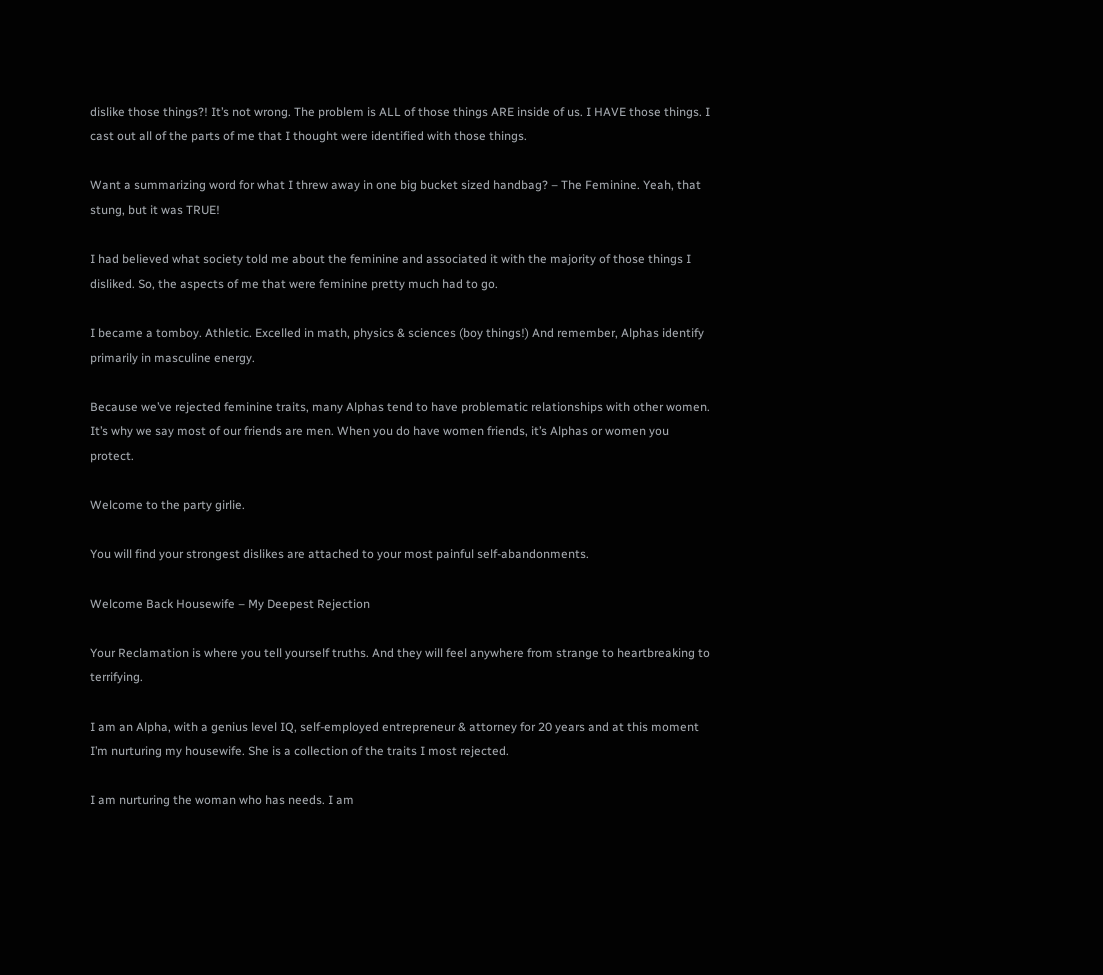dislike those things?! It’s not wrong. The problem is ALL of those things ARE inside of us. I HAVE those things. I cast out all of the parts of me that I thought were identified with those things.

Want a summarizing word for what I threw away in one big bucket sized handbag? – The Feminine. Yeah, that stung, but it was TRUE!

I had believed what society told me about the feminine and associated it with the majority of those things I disliked. So, the aspects of me that were feminine pretty much had to go.

I became a tomboy. Athletic. Excelled in math, physics & sciences (boy things!) And remember, Alphas identify primarily in masculine energy.

Because we’ve rejected feminine traits, many Alphas tend to have problematic relationships with other women. It’s why we say most of our friends are men. When you do have women friends, it’s Alphas or women you protect.

Welcome to the party girlie.

You will find your strongest dislikes are attached to your most painful self-abandonments.

Welcome Back Housewife – My Deepest Rejection

Your Reclamation is where you tell yourself truths. And they will feel anywhere from strange to heartbreaking to terrifying.

I am an Alpha, with a genius level IQ, self-employed entrepreneur & attorney for 20 years and at this moment I’m nurturing my housewife. She is a collection of the traits I most rejected.

I am nurturing the woman who has needs. I am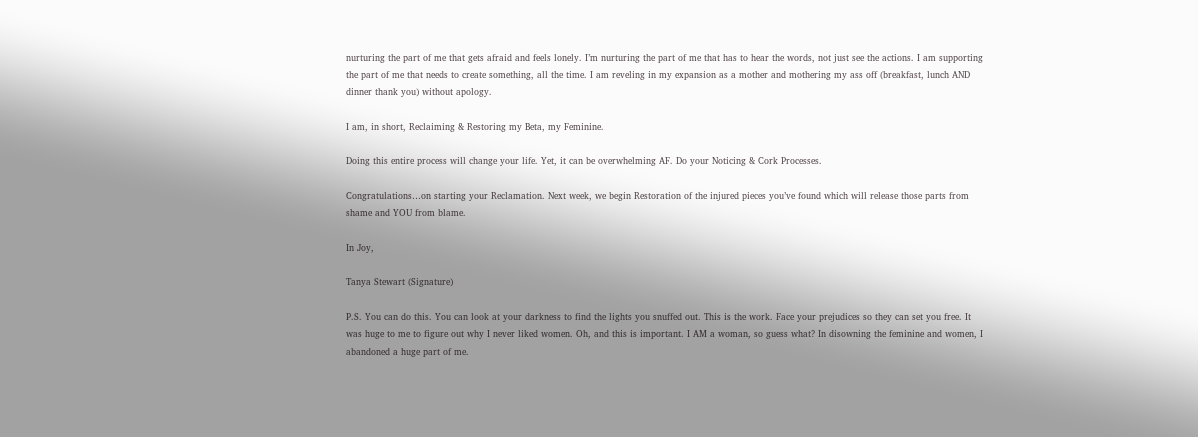nurturing the part of me that gets afraid and feels lonely. I’m nurturing the part of me that has to hear the words, not just see the actions. I am supporting the part of me that needs to create something, all the time. I am reveling in my expansion as a mother and mothering my ass off (breakfast, lunch AND dinner thank you) without apology.

I am, in short, Reclaiming & Restoring my Beta, my Feminine.

Doing this entire process will change your life. Yet, it can be overwhelming AF. Do your Noticing & Cork Processes.

Congratulations…on starting your Reclamation. Next week, we begin Restoration of the injured pieces you’ve found which will release those parts from shame and YOU from blame.

In Joy,

Tanya Stewart (Signature)

P.S. You can do this. You can look at your darkness to find the lights you snuffed out. This is the work. Face your prejudices so they can set you free. It was huge to me to figure out why I never liked women. Oh, and this is important. I AM a woman, so guess what? In disowning the feminine and women, I abandoned a huge part of me.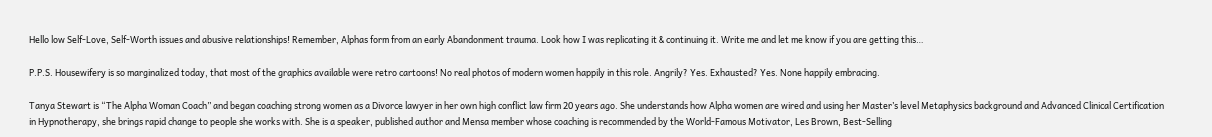Hello low Self-Love, Self-Worth issues and abusive relationships! Remember, Alphas form from an early Abandonment trauma. Look how I was replicating it & continuing it. Write me and let me know if you are getting this…

P.P.S. Housewifery is so marginalized today, that most of the graphics available were retro cartoons! No real photos of modern women happily in this role. Angrily? Yes. Exhausted? Yes. None happily embracing.

Tanya Stewart is “The Alpha Woman Coach” and began coaching strong women as a Divorce lawyer in her own high conflict law firm 20 years ago. She understands how Alpha women are wired and using her Master’s level Metaphysics background and Advanced Clinical Certification in Hypnotherapy, she brings rapid change to people she works with. She is a speaker, published author and Mensa member whose coaching is recommended by the World-Famous Motivator, Les Brown, Best-Selling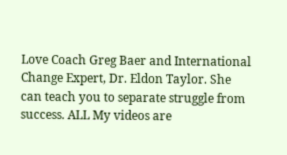Love Coach Greg Baer and International Change Expert, Dr. Eldon Taylor. She can teach you to separate struggle from success. ALL My videos are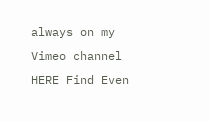always on my Vimeo channel HERE Find Even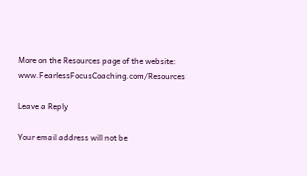More on the Resources page of the website: www.FearlessFocusCoaching.com/Resources

Leave a Reply

Your email address will not be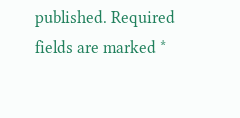published. Required fields are marked *